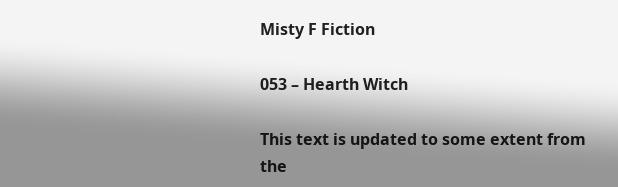Misty F Fiction

053 – Hearth Witch

This text is updated to some extent from the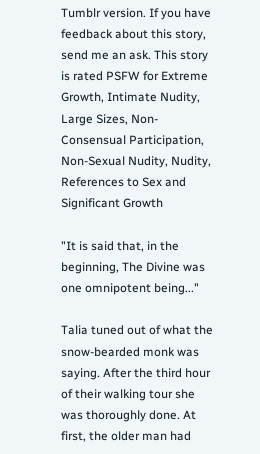Tumblr version. If you have feedback about this story, send me an ask. This story is rated PSFW for Extreme Growth, Intimate Nudity, Large Sizes, Non-Consensual Participation, Non-Sexual Nudity, Nudity, References to Sex and Significant Growth

"It is said that, in the beginning, The Divine was one omnipotent being..."

Talia tuned out of what the snow-bearded monk was saying. After the third hour of their walking tour she was thoroughly done. At first, the older man had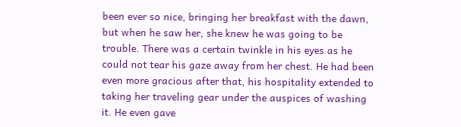been ever so nice, bringing her breakfast with the dawn, but when he saw her, she knew he was going to be trouble. There was a certain twinkle in his eyes as he could not tear his gaze away from her chest. He had been even more gracious after that, his hospitality extended to taking her traveling gear under the auspices of washing it. He even gave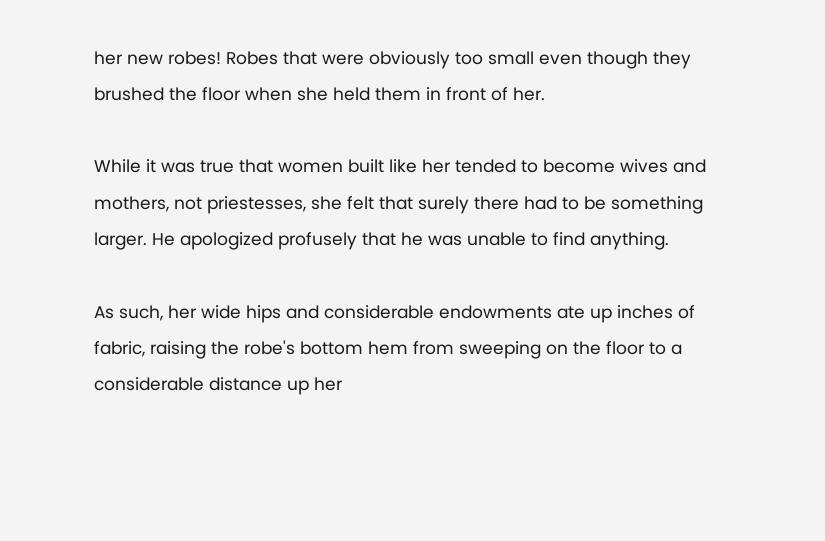her new robes! Robes that were obviously too small even though they brushed the floor when she held them in front of her.

While it was true that women built like her tended to become wives and mothers, not priestesses, she felt that surely there had to be something larger. He apologized profusely that he was unable to find anything.

As such, her wide hips and considerable endowments ate up inches of fabric, raising the robe's bottom hem from sweeping on the floor to a considerable distance up her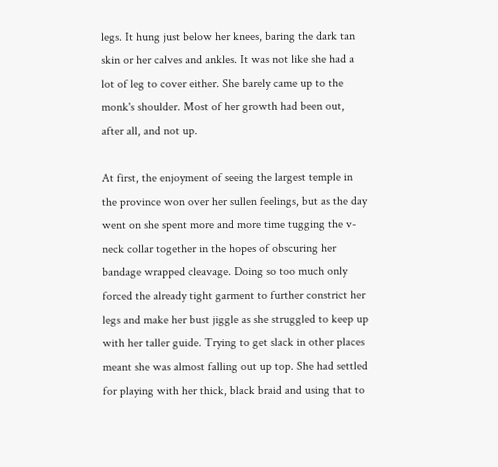legs. It hung just below her knees, baring the dark tan skin or her calves and ankles. It was not like she had a lot of leg to cover either. She barely came up to the monk's shoulder. Most of her growth had been out, after all, and not up.

At first, the enjoyment of seeing the largest temple in the province won over her sullen feelings, but as the day went on she spent more and more time tugging the v-neck collar together in the hopes of obscuring her bandage wrapped cleavage. Doing so too much only forced the already tight garment to further constrict her legs and make her bust jiggle as she struggled to keep up with her taller guide. Trying to get slack in other places meant she was almost falling out up top. She had settled for playing with her thick, black braid and using that to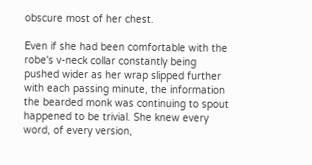obscure most of her chest.

Even if she had been comfortable with the robe's v-neck collar constantly being pushed wider as her wrap slipped further with each passing minute, the information the bearded monk was continuing to spout happened to be trivial. She knew every word, of every version,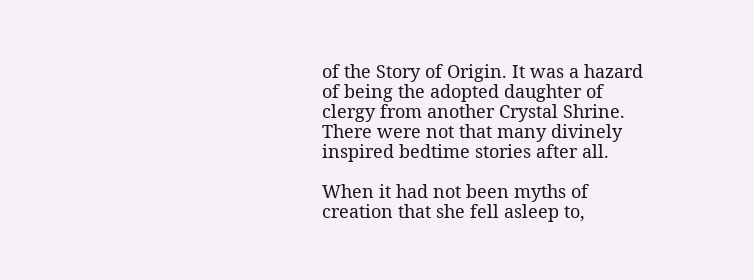of the Story of Origin. It was a hazard of being the adopted daughter of clergy from another Crystal Shrine. There were not that many divinely inspired bedtime stories after all.

When it had not been myths of creation that she fell asleep to,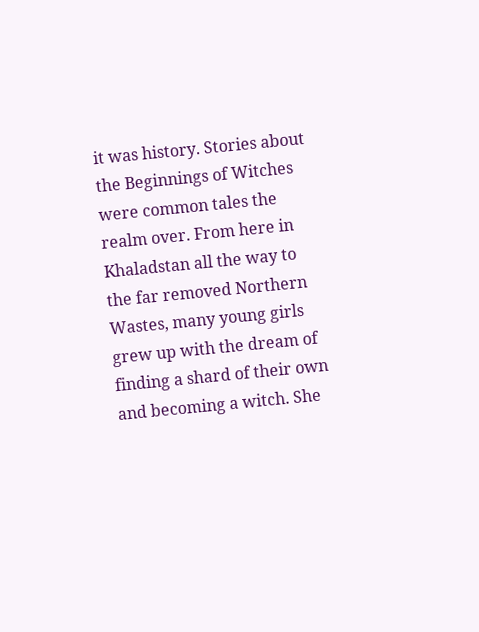it was history. Stories about the Beginnings of Witches were common tales the realm over. From here in Khaladstan all the way to the far removed Northern Wastes, many young girls grew up with the dream of finding a shard of their own and becoming a witch. She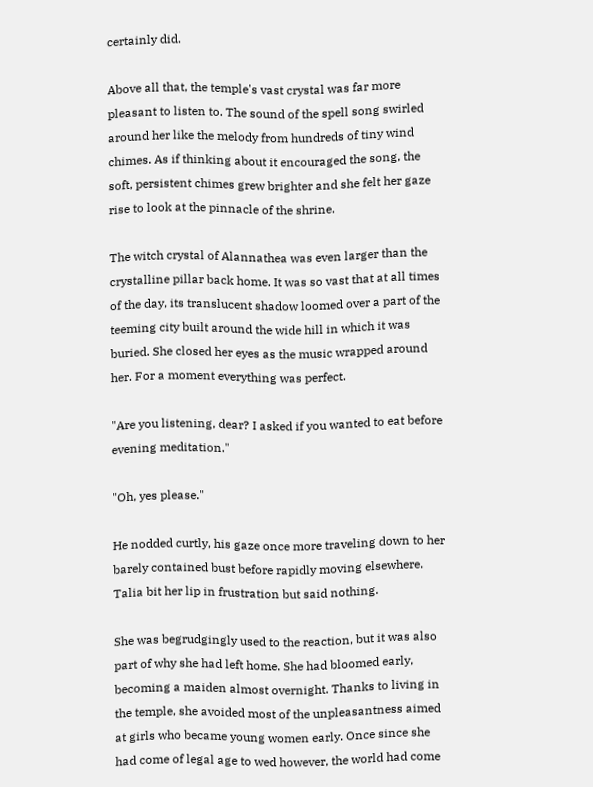certainly did.

Above all that, the temple's vast crystal was far more pleasant to listen to. The sound of the spell song swirled around her like the melody from hundreds of tiny wind chimes. As if thinking about it encouraged the song, the soft, persistent chimes grew brighter and she felt her gaze rise to look at the pinnacle of the shrine.

The witch crystal of Alannathea was even larger than the crystalline pillar back home. It was so vast that at all times of the day, its translucent shadow loomed over a part of the teeming city built around the wide hill in which it was buried. She closed her eyes as the music wrapped around her. For a moment everything was perfect.

"Are you listening, dear? I asked if you wanted to eat before evening meditation."

"Oh, yes please."

He nodded curtly, his gaze once more traveling down to her barely contained bust before rapidly moving elsewhere. Talia bit her lip in frustration but said nothing.

She was begrudgingly used to the reaction, but it was also part of why she had left home. She had bloomed early, becoming a maiden almost overnight. Thanks to living in the temple, she avoided most of the unpleasantness aimed at girls who became young women early. Once since she had come of legal age to wed however, the world had come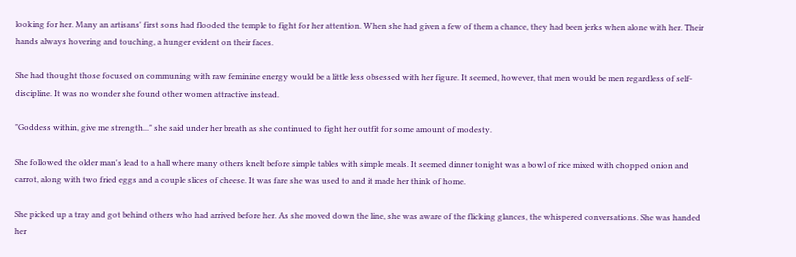looking for her. Many an artisans' first sons had flooded the temple to fight for her attention. When she had given a few of them a chance, they had been jerks when alone with her. Their hands always hovering and touching, a hunger evident on their faces.

She had thought those focused on communing with raw feminine energy would be a little less obsessed with her figure. It seemed, however, that men would be men regardless of self-discipline. It was no wonder she found other women attractive instead.

"Goddess within, give me strength..." she said under her breath as she continued to fight her outfit for some amount of modesty.

She followed the older man's lead to a hall where many others knelt before simple tables with simple meals. It seemed dinner tonight was a bowl of rice mixed with chopped onion and carrot, along with two fried eggs and a couple slices of cheese. It was fare she was used to and it made her think of home.

She picked up a tray and got behind others who had arrived before her. As she moved down the line, she was aware of the flicking glances, the whispered conversations. She was handed her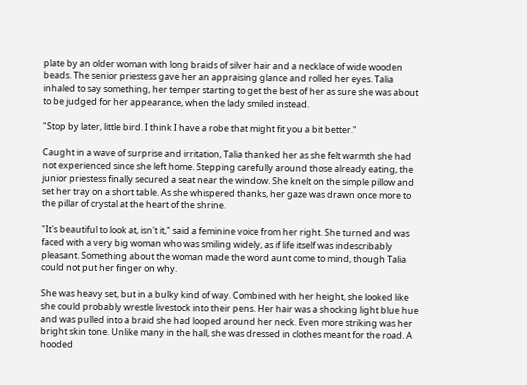plate by an older woman with long braids of silver hair and a necklace of wide wooden beads. The senior priestess gave her an appraising glance and rolled her eyes. Talia inhaled to say something, her temper starting to get the best of her as sure she was about to be judged for her appearance, when the lady smiled instead.

"Stop by later, little bird. I think I have a robe that might fit you a bit better."

Caught in a wave of surprise and irritation, Talia thanked her as she felt warmth she had not experienced since she left home. Stepping carefully around those already eating, the junior priestess finally secured a seat near the window. She knelt on the simple pillow and set her tray on a short table. As she whispered thanks, her gaze was drawn once more to the pillar of crystal at the heart of the shrine.

"It's beautiful to look at, isn't it," said a feminine voice from her right. She turned and was faced with a very big woman who was smiling widely, as if life itself was indescribably pleasant. Something about the woman made the word aunt come to mind, though Talia could not put her finger on why.

She was heavy set, but in a bulky kind of way. Combined with her height, she looked like she could probably wrestle livestock into their pens. Her hair was a shocking light blue hue and was pulled into a braid she had looped around her neck. Even more striking was her bright skin tone. Unlike many in the hall, she was dressed in clothes meant for the road. A hooded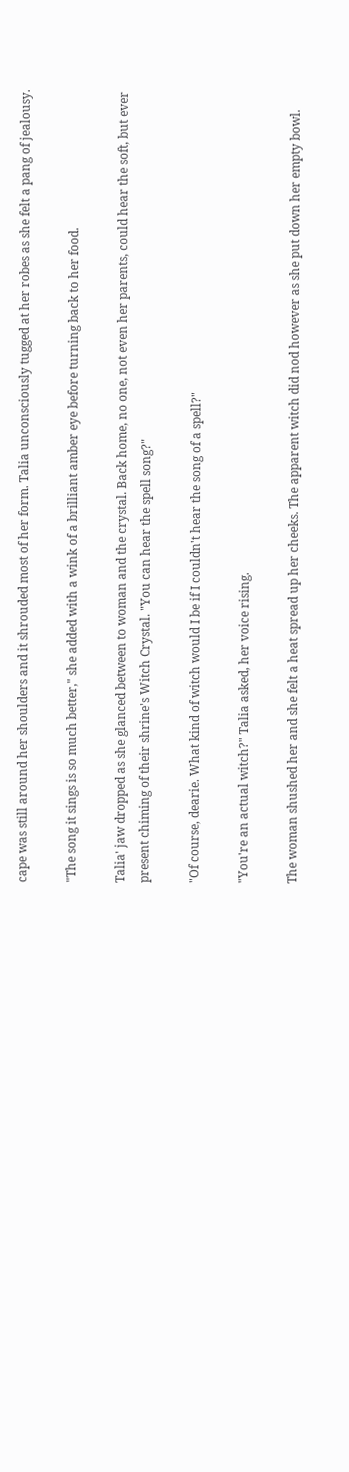cape was still around her shoulders and it shrouded most of her form. Talia unconsciously tugged at her robes as she felt a pang of jealousy.

"The song it sings is so much better," she added with a wink of a brilliant amber eye before turning back to her food.

Talia' jaw dropped as she glanced between to woman and the crystal. Back home, no one, not even her parents, could hear the soft, but ever present chiming of their shrine's Witch Crystal. "You can hear the spell song?"

"Of course, dearie. What kind of witch would I be if I couldn't hear the song of a spell?"

"You're an actual witch?" Talia asked, her voice rising.

The woman shushed her and she felt a heat spread up her cheeks. The apparent witch did nod however as she put down her empty bowl.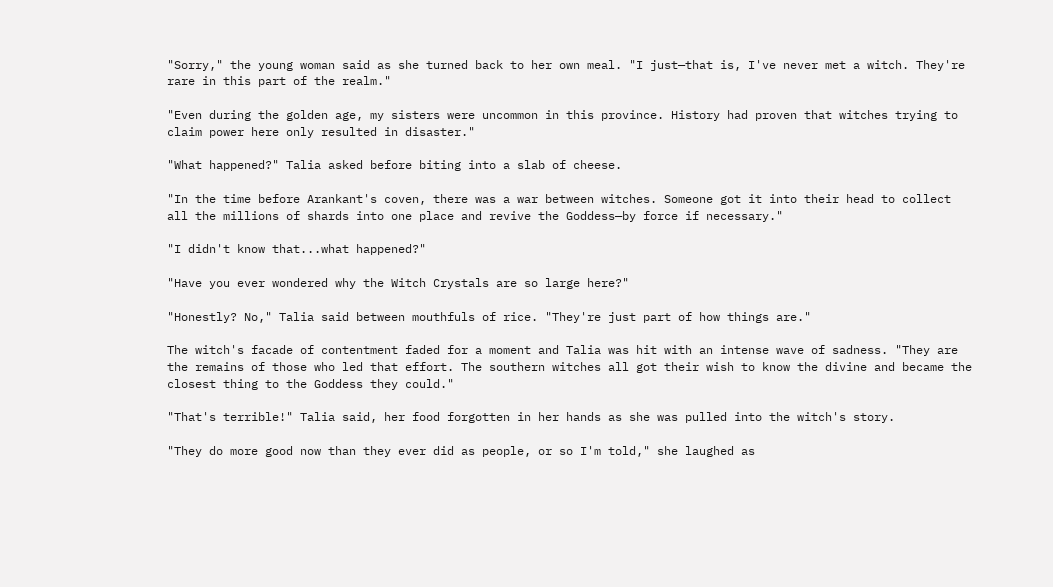"Sorry," the young woman said as she turned back to her own meal. "I just—that is, I've never met a witch. They're rare in this part of the realm."

"Even during the golden age, my sisters were uncommon in this province. History had proven that witches trying to claim power here only resulted in disaster."

"What happened?" Talia asked before biting into a slab of cheese.

"In the time before Arankant's coven, there was a war between witches. Someone got it into their head to collect all the millions of shards into one place and revive the Goddess—by force if necessary."

"I didn't know that...what happened?"

"Have you ever wondered why the Witch Crystals are so large here?"

"Honestly? No," Talia said between mouthfuls of rice. "They're just part of how things are."

The witch's facade of contentment faded for a moment and Talia was hit with an intense wave of sadness. "They are the remains of those who led that effort. The southern witches all got their wish to know the divine and became the closest thing to the Goddess they could."

"That's terrible!" Talia said, her food forgotten in her hands as she was pulled into the witch's story.

"They do more good now than they ever did as people, or so I'm told," she laughed as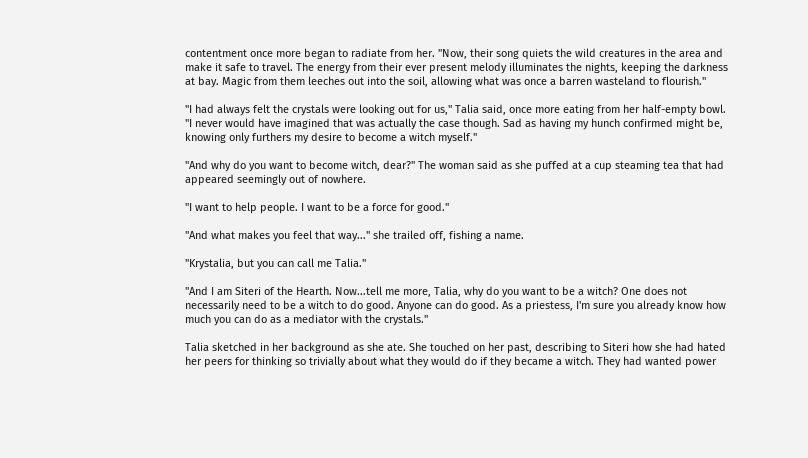contentment once more began to radiate from her. "Now, their song quiets the wild creatures in the area and make it safe to travel. The energy from their ever present melody illuminates the nights, keeping the darkness at bay. Magic from them leeches out into the soil, allowing what was once a barren wasteland to flourish."

"I had always felt the crystals were looking out for us," Talia said, once more eating from her half-empty bowl. "I never would have imagined that was actually the case though. Sad as having my hunch confirmed might be, knowing only furthers my desire to become a witch myself."

"And why do you want to become witch, dear?" The woman said as she puffed at a cup steaming tea that had appeared seemingly out of nowhere.

"I want to help people. I want to be a force for good."

"And what makes you feel that way..." she trailed off, fishing a name.

"Krystalia, but you can call me Talia."

"And I am Siteri of the Hearth. Now...tell me more, Talia, why do you want to be a witch? One does not necessarily need to be a witch to do good. Anyone can do good. As a priestess, I'm sure you already know how much you can do as a mediator with the crystals."

Talia sketched in her background as she ate. She touched on her past, describing to Siteri how she had hated her peers for thinking so trivially about what they would do if they became a witch. They had wanted power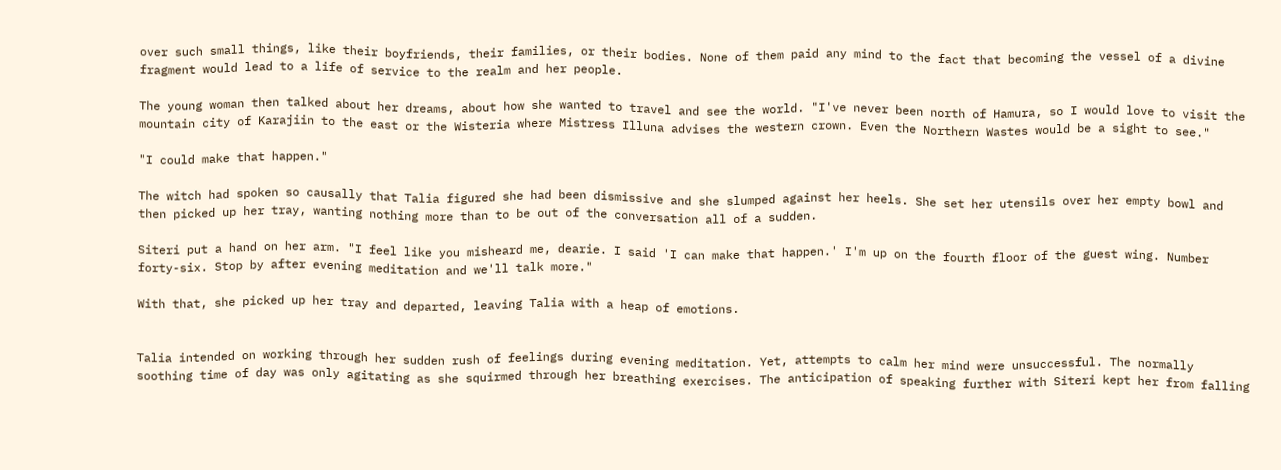over such small things, like their boyfriends, their families, or their bodies. None of them paid any mind to the fact that becoming the vessel of a divine fragment would lead to a life of service to the realm and her people.

The young woman then talked about her dreams, about how she wanted to travel and see the world. "I've never been north of Hamura, so I would love to visit the mountain city of Karajiin to the east or the Wisteria where Mistress Illuna advises the western crown. Even the Northern Wastes would be a sight to see."

"I could make that happen."

The witch had spoken so causally that Talia figured she had been dismissive and she slumped against her heels. She set her utensils over her empty bowl and then picked up her tray, wanting nothing more than to be out of the conversation all of a sudden.

Siteri put a hand on her arm. "I feel like you misheard me, dearie. I said 'I can make that happen.' I'm up on the fourth floor of the guest wing. Number forty-six. Stop by after evening meditation and we'll talk more."

With that, she picked up her tray and departed, leaving Talia with a heap of emotions.


Talia intended on working through her sudden rush of feelings during evening meditation. Yet, attempts to calm her mind were unsuccessful. The normally soothing time of day was only agitating as she squirmed through her breathing exercises. The anticipation of speaking further with Siteri kept her from falling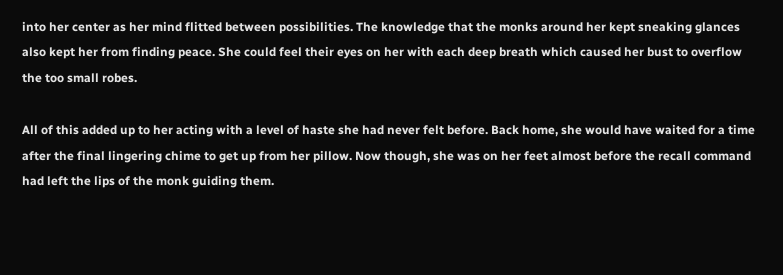into her center as her mind flitted between possibilities. The knowledge that the monks around her kept sneaking glances also kept her from finding peace. She could feel their eyes on her with each deep breath which caused her bust to overflow the too small robes.

All of this added up to her acting with a level of haste she had never felt before. Back home, she would have waited for a time after the final lingering chime to get up from her pillow. Now though, she was on her feet almost before the recall command had left the lips of the monk guiding them.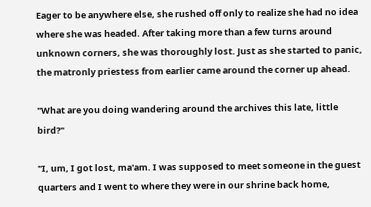Eager to be anywhere else, she rushed off only to realize she had no idea where she was headed. After taking more than a few turns around unknown corners, she was thoroughly lost. Just as she started to panic, the matronly priestess from earlier came around the corner up ahead.

"What are you doing wandering around the archives this late, little bird?"

"I, um, I got lost, ma'am. I was supposed to meet someone in the guest quarters and I went to where they were in our shrine back home,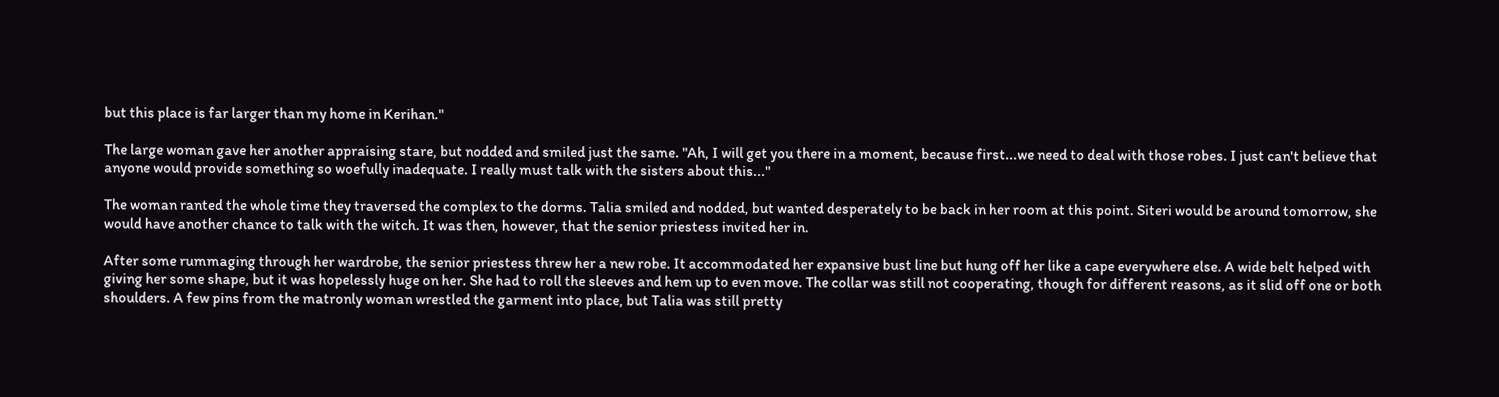but this place is far larger than my home in Kerihan."

The large woman gave her another appraising stare, but nodded and smiled just the same. "Ah, I will get you there in a moment, because first...we need to deal with those robes. I just can't believe that anyone would provide something so woefully inadequate. I really must talk with the sisters about this..."

The woman ranted the whole time they traversed the complex to the dorms. Talia smiled and nodded, but wanted desperately to be back in her room at this point. Siteri would be around tomorrow, she would have another chance to talk with the witch. It was then, however, that the senior priestess invited her in.

After some rummaging through her wardrobe, the senior priestess threw her a new robe. It accommodated her expansive bust line but hung off her like a cape everywhere else. A wide belt helped with giving her some shape, but it was hopelessly huge on her. She had to roll the sleeves and hem up to even move. The collar was still not cooperating, though for different reasons, as it slid off one or both shoulders. A few pins from the matronly woman wrestled the garment into place, but Talia was still pretty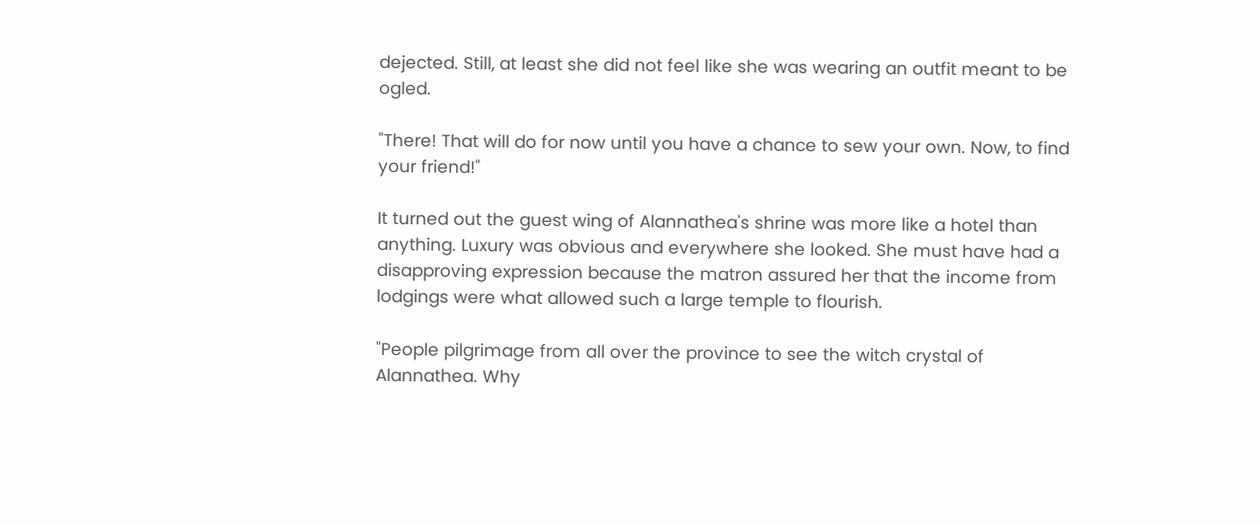dejected. Still, at least she did not feel like she was wearing an outfit meant to be ogled.

"There! That will do for now until you have a chance to sew your own. Now, to find your friend!"

It turned out the guest wing of Alannathea's shrine was more like a hotel than anything. Luxury was obvious and everywhere she looked. She must have had a disapproving expression because the matron assured her that the income from lodgings were what allowed such a large temple to flourish.

"People pilgrimage from all over the province to see the witch crystal of Alannathea. Why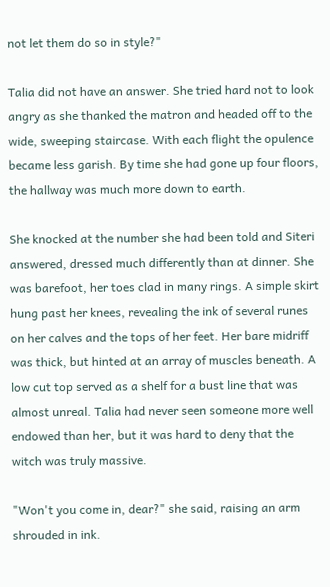not let them do so in style?"

Talia did not have an answer. She tried hard not to look angry as she thanked the matron and headed off to the wide, sweeping staircase. With each flight the opulence became less garish. By time she had gone up four floors, the hallway was much more down to earth.

She knocked at the number she had been told and Siteri answered, dressed much differently than at dinner. She was barefoot, her toes clad in many rings. A simple skirt hung past her knees, revealing the ink of several runes on her calves and the tops of her feet. Her bare midriff was thick, but hinted at an array of muscles beneath. A low cut top served as a shelf for a bust line that was almost unreal. Talia had never seen someone more well endowed than her, but it was hard to deny that the witch was truly massive.

"Won't you come in, dear?" she said, raising an arm shrouded in ink.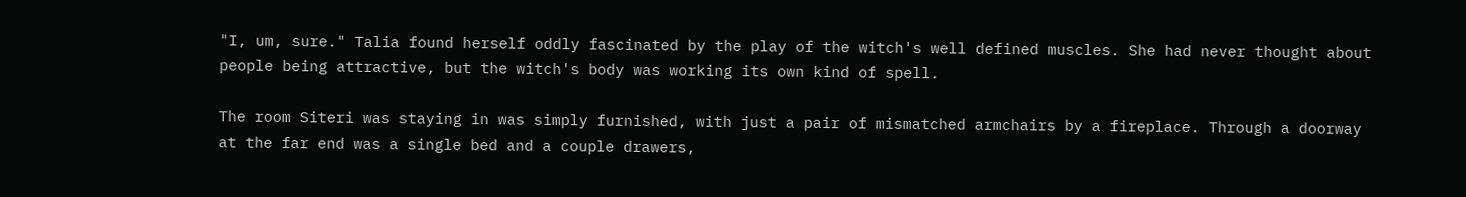"I, um, sure." Talia found herself oddly fascinated by the play of the witch's well defined muscles. She had never thought about people being attractive, but the witch's body was working its own kind of spell.

The room Siteri was staying in was simply furnished, with just a pair of mismatched armchairs by a fireplace. Through a doorway at the far end was a single bed and a couple drawers,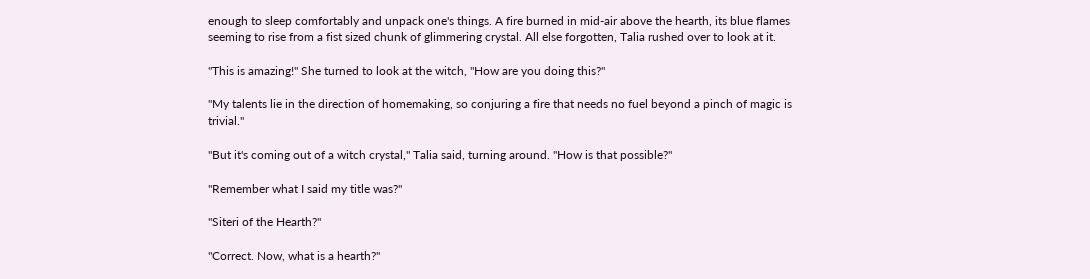enough to sleep comfortably and unpack one's things. A fire burned in mid-air above the hearth, its blue flames seeming to rise from a fist sized chunk of glimmering crystal. All else forgotten, Talia rushed over to look at it.

"This is amazing!" She turned to look at the witch, "How are you doing this?"

"My talents lie in the direction of homemaking, so conjuring a fire that needs no fuel beyond a pinch of magic is trivial."

"But it's coming out of a witch crystal," Talia said, turning around. "How is that possible?"

"Remember what I said my title was?"

"Siteri of the Hearth?"

"Correct. Now, what is a hearth?"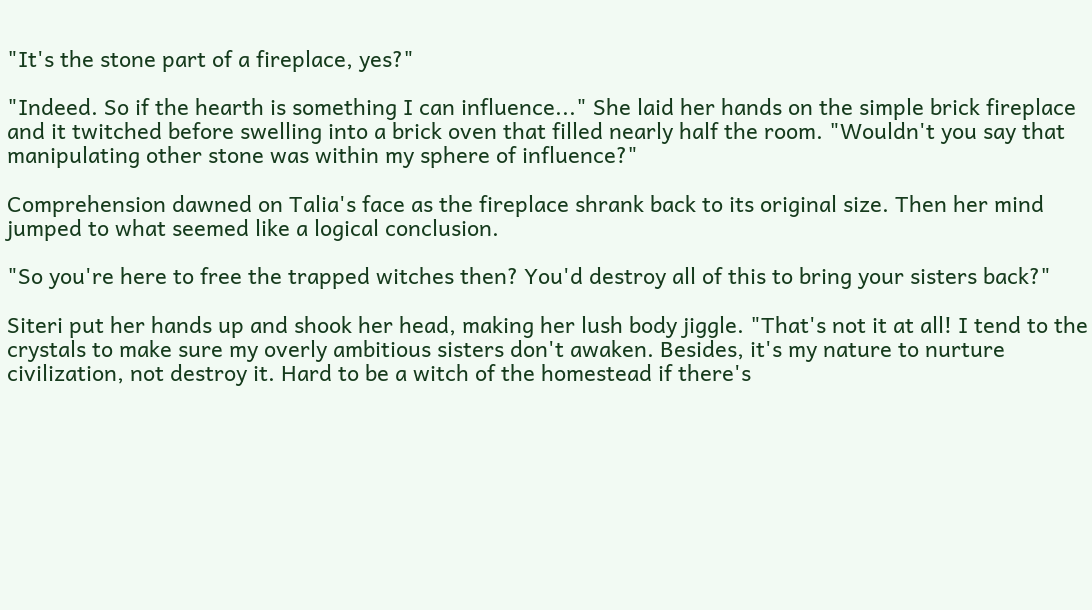"It's the stone part of a fireplace, yes?"

"Indeed. So if the hearth is something I can influence..." She laid her hands on the simple brick fireplace and it twitched before swelling into a brick oven that filled nearly half the room. "Wouldn't you say that manipulating other stone was within my sphere of influence?"

Comprehension dawned on Talia's face as the fireplace shrank back to its original size. Then her mind jumped to what seemed like a logical conclusion.

"So you're here to free the trapped witches then? You'd destroy all of this to bring your sisters back?"

Siteri put her hands up and shook her head, making her lush body jiggle. "That's not it at all! I tend to the crystals to make sure my overly ambitious sisters don't awaken. Besides, it's my nature to nurture civilization, not destroy it. Hard to be a witch of the homestead if there's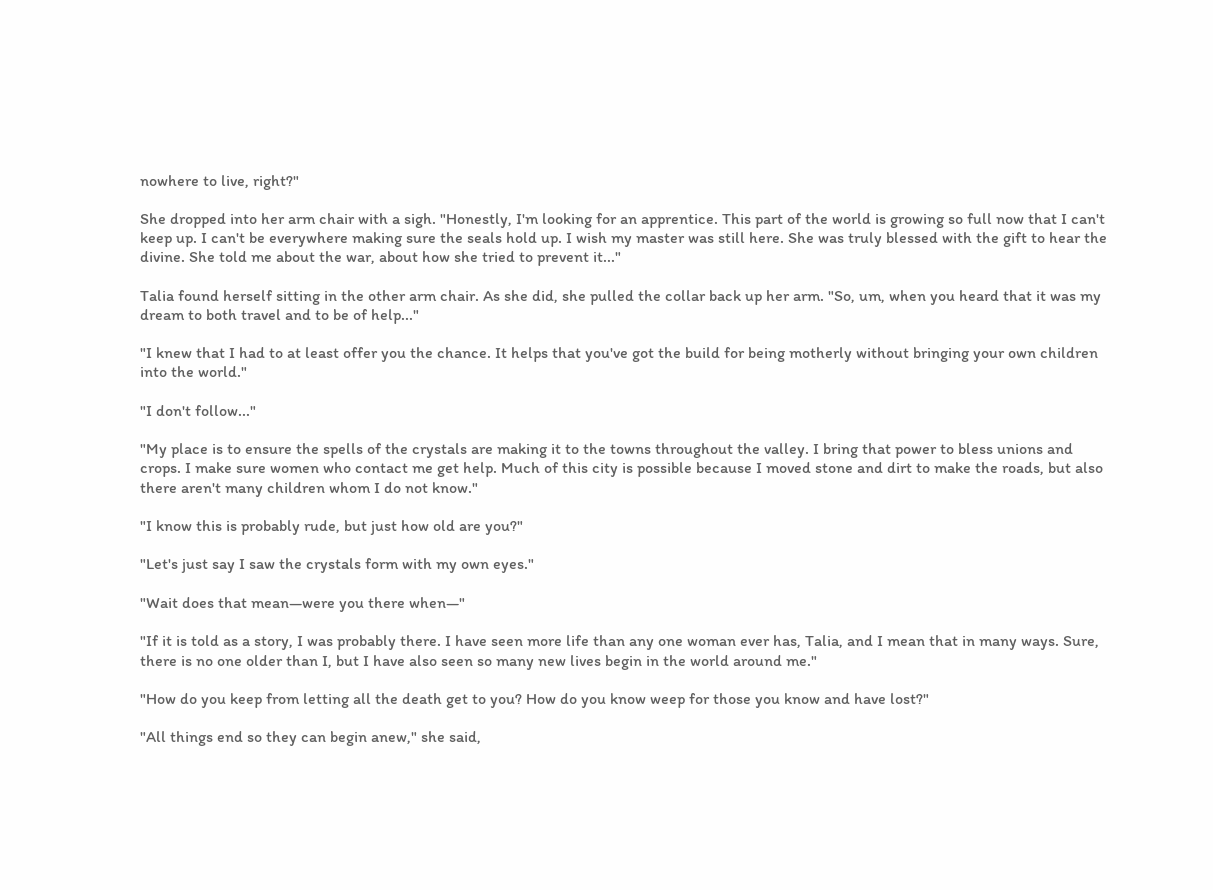nowhere to live, right?"

She dropped into her arm chair with a sigh. "Honestly, I'm looking for an apprentice. This part of the world is growing so full now that I can't keep up. I can't be everywhere making sure the seals hold up. I wish my master was still here. She was truly blessed with the gift to hear the divine. She told me about the war, about how she tried to prevent it..."

Talia found herself sitting in the other arm chair. As she did, she pulled the collar back up her arm. "So, um, when you heard that it was my dream to both travel and to be of help..."

"I knew that I had to at least offer you the chance. It helps that you've got the build for being motherly without bringing your own children into the world."

"I don't follow..."

"My place is to ensure the spells of the crystals are making it to the towns throughout the valley. I bring that power to bless unions and crops. I make sure women who contact me get help. Much of this city is possible because I moved stone and dirt to make the roads, but also there aren't many children whom I do not know."

"I know this is probably rude, but just how old are you?"

"Let's just say I saw the crystals form with my own eyes."

"Wait does that mean—were you there when—"

"If it is told as a story, I was probably there. I have seen more life than any one woman ever has, Talia, and I mean that in many ways. Sure, there is no one older than I, but I have also seen so many new lives begin in the world around me."

"How do you keep from letting all the death get to you? How do you know weep for those you know and have lost?"

"All things end so they can begin anew," she said,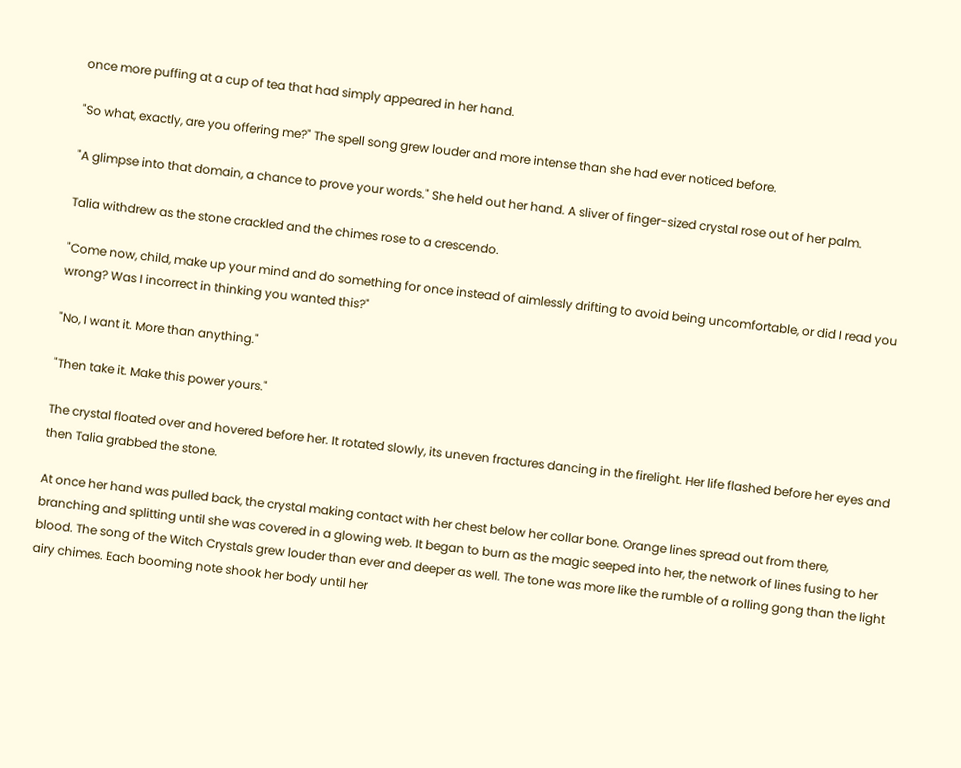once more puffing at a cup of tea that had simply appeared in her hand.

"So what, exactly, are you offering me?" The spell song grew louder and more intense than she had ever noticed before.

"A glimpse into that domain, a chance to prove your words." She held out her hand. A sliver of finger-sized crystal rose out of her palm.

Talia withdrew as the stone crackled and the chimes rose to a crescendo.

"Come now, child, make up your mind and do something for once instead of aimlessly drifting to avoid being uncomfortable, or did I read you wrong? Was I incorrect in thinking you wanted this?"

"No, I want it. More than anything."

"Then take it. Make this power yours."

The crystal floated over and hovered before her. It rotated slowly, its uneven fractures dancing in the firelight. Her life flashed before her eyes and then Talia grabbed the stone.

At once her hand was pulled back, the crystal making contact with her chest below her collar bone. Orange lines spread out from there, branching and splitting until she was covered in a glowing web. It began to burn as the magic seeped into her, the network of lines fusing to her blood. The song of the Witch Crystals grew louder than ever and deeper as well. The tone was more like the rumble of a rolling gong than the light airy chimes. Each booming note shook her body until her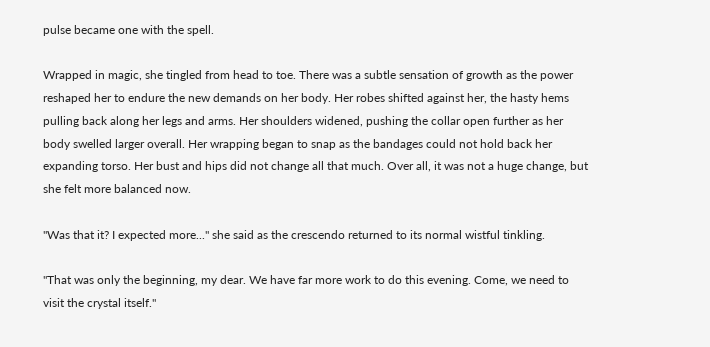pulse became one with the spell.

Wrapped in magic, she tingled from head to toe. There was a subtle sensation of growth as the power reshaped her to endure the new demands on her body. Her robes shifted against her, the hasty hems pulling back along her legs and arms. Her shoulders widened, pushing the collar open further as her body swelled larger overall. Her wrapping began to snap as the bandages could not hold back her expanding torso. Her bust and hips did not change all that much. Over all, it was not a huge change, but she felt more balanced now.

"Was that it? I expected more..." she said as the crescendo returned to its normal wistful tinkling.

"That was only the beginning, my dear. We have far more work to do this evening. Come, we need to visit the crystal itself."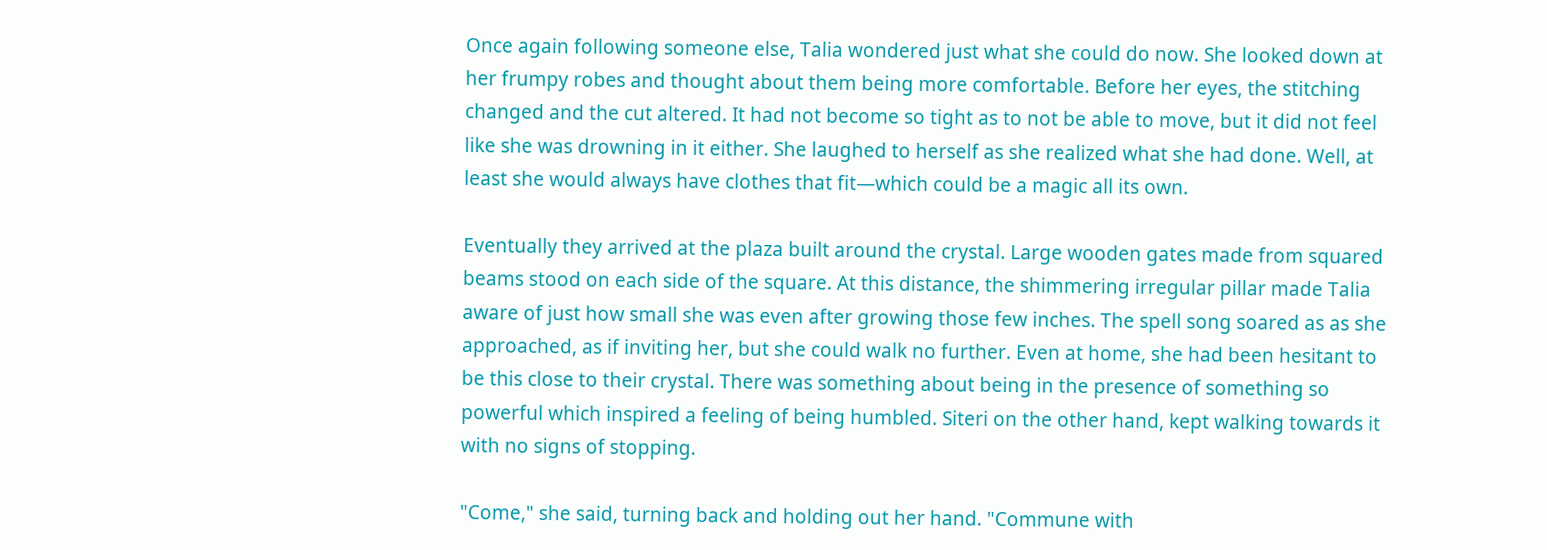Once again following someone else, Talia wondered just what she could do now. She looked down at her frumpy robes and thought about them being more comfortable. Before her eyes, the stitching changed and the cut altered. It had not become so tight as to not be able to move, but it did not feel like she was drowning in it either. She laughed to herself as she realized what she had done. Well, at least she would always have clothes that fit—which could be a magic all its own.

Eventually they arrived at the plaza built around the crystal. Large wooden gates made from squared beams stood on each side of the square. At this distance, the shimmering irregular pillar made Talia aware of just how small she was even after growing those few inches. The spell song soared as as she approached, as if inviting her, but she could walk no further. Even at home, she had been hesitant to be this close to their crystal. There was something about being in the presence of something so powerful which inspired a feeling of being humbled. Siteri on the other hand, kept walking towards it with no signs of stopping.

"Come," she said, turning back and holding out her hand. "Commune with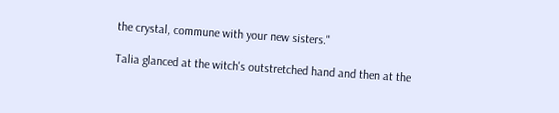the crystal, commune with your new sisters."

Talia glanced at the witch's outstretched hand and then at the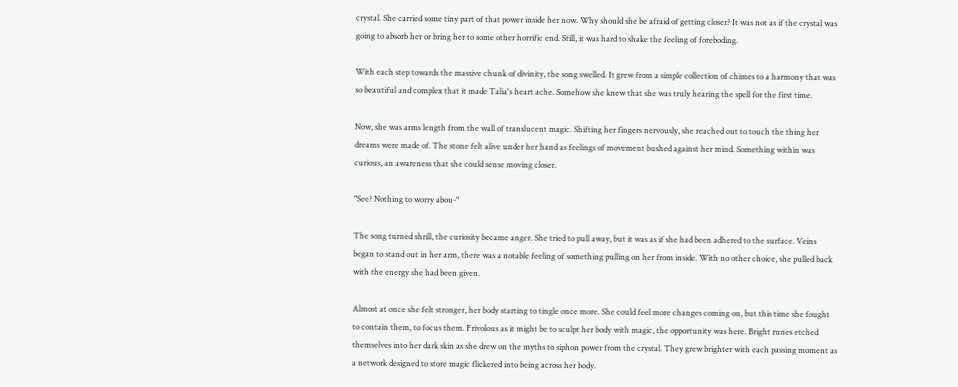crystal. She carried some tiny part of that power inside her now. Why should she be afraid of getting closer? It was not as if the crystal was going to absorb her or bring her to some other horrific end. Still, it was hard to shake the feeling of foreboding.

With each step towards the massive chunk of divinity, the song swelled. It grew from a simple collection of chimes to a harmony that was so beautiful and complex that it made Talia's heart ache. Somehow she knew that she was truly hearing the spell for the first time.

Now, she was arms length from the wall of translucent magic. Shifting her fingers nervously, she reached out to touch the thing her dreams were made of. The stone felt alive under her hand as feelings of movement bushed against her mind. Something within was curious, an awareness that she could sense moving closer.

"See? Nothing to worry abou-"

The song turned shrill, the curiosity became anger. She tried to pull away, but it was as if she had been adhered to the surface. Veins began to stand out in her arm, there was a notable feeling of something pulling on her from inside. With no other choice, she pulled back with the energy she had been given.

Almost at once she felt stronger, her body starting to tingle once more. She could feel more changes coming on, but this time she fought to contain them, to focus them. Frivolous as it might be to sculpt her body with magic, the opportunity was here. Bright runes etched themselves into her dark skin as she drew on the myths to siphon power from the crystal. They grew brighter with each passing moment as a network designed to store magic flickered into being across her body.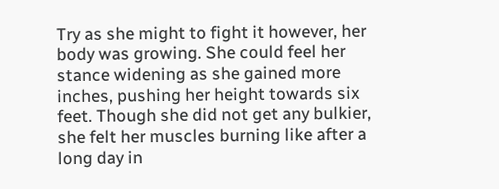Try as she might to fight it however, her body was growing. She could feel her stance widening as she gained more inches, pushing her height towards six feet. Though she did not get any bulkier, she felt her muscles burning like after a long day in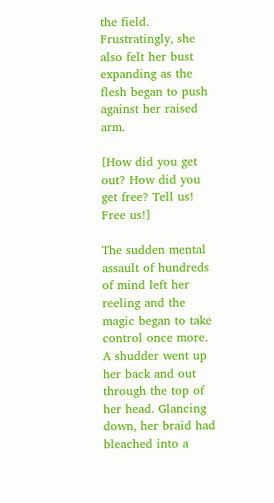the field. Frustratingly, she also felt her bust expanding as the flesh began to push against her raised arm.

[How did you get out? How did you get free? Tell us! Free us!]

The sudden mental assault of hundreds of mind left her reeling and the magic began to take control once more. A shudder went up her back and out through the top of her head. Glancing down, her braid had bleached into a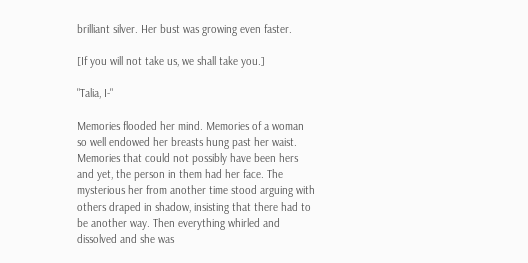brilliant silver. Her bust was growing even faster.

[If you will not take us, we shall take you.]

"Talia, I-"

Memories flooded her mind. Memories of a woman so well endowed her breasts hung past her waist. Memories that could not possibly have been hers and yet, the person in them had her face. The mysterious her from another time stood arguing with others draped in shadow, insisting that there had to be another way. Then everything whirled and dissolved and she was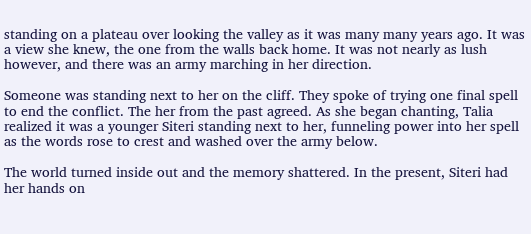standing on a plateau over looking the valley as it was many many years ago. It was a view she knew, the one from the walls back home. It was not nearly as lush however, and there was an army marching in her direction.

Someone was standing next to her on the cliff. They spoke of trying one final spell to end the conflict. The her from the past agreed. As she began chanting, Talia realized it was a younger Siteri standing next to her, funneling power into her spell as the words rose to crest and washed over the army below.

The world turned inside out and the memory shattered. In the present, Siteri had her hands on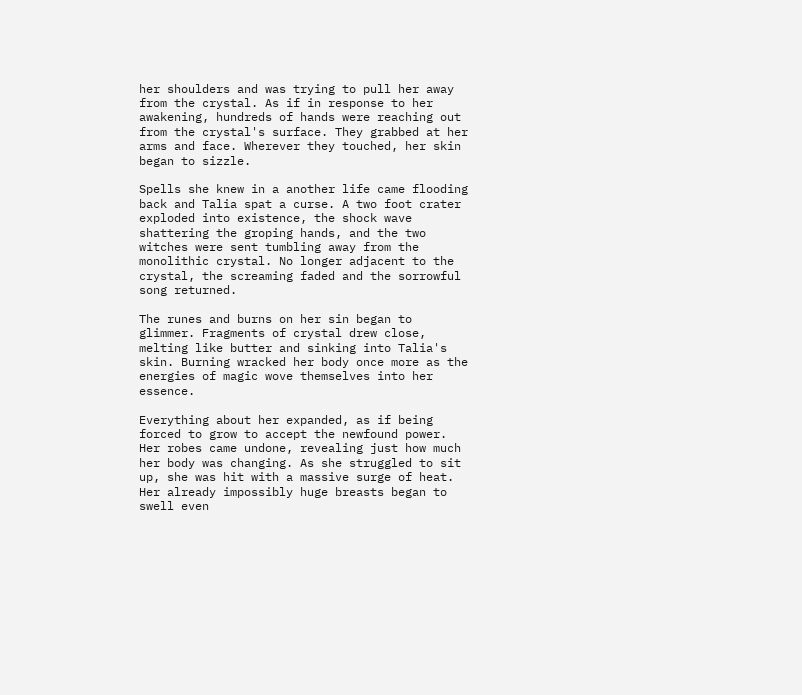her shoulders and was trying to pull her away from the crystal. As if in response to her awakening, hundreds of hands were reaching out from the crystal's surface. They grabbed at her arms and face. Wherever they touched, her skin began to sizzle.

Spells she knew in a another life came flooding back and Talia spat a curse. A two foot crater exploded into existence, the shock wave shattering the groping hands, and the two witches were sent tumbling away from the monolithic crystal. No longer adjacent to the crystal, the screaming faded and the sorrowful song returned.

The runes and burns on her sin began to glimmer. Fragments of crystal drew close, melting like butter and sinking into Talia's skin. Burning wracked her body once more as the energies of magic wove themselves into her essence.

Everything about her expanded, as if being forced to grow to accept the newfound power. Her robes came undone, revealing just how much her body was changing. As she struggled to sit up, she was hit with a massive surge of heat. Her already impossibly huge breasts began to swell even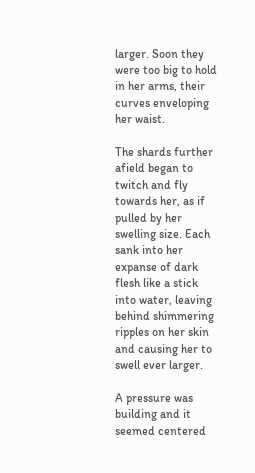larger. Soon they were too big to hold in her arms, their curves enveloping her waist.

The shards further afield began to twitch and fly towards her, as if pulled by her swelling size. Each sank into her expanse of dark flesh like a stick into water, leaving behind shimmering ripples on her skin and causing her to swell ever larger.

A pressure was building and it seemed centered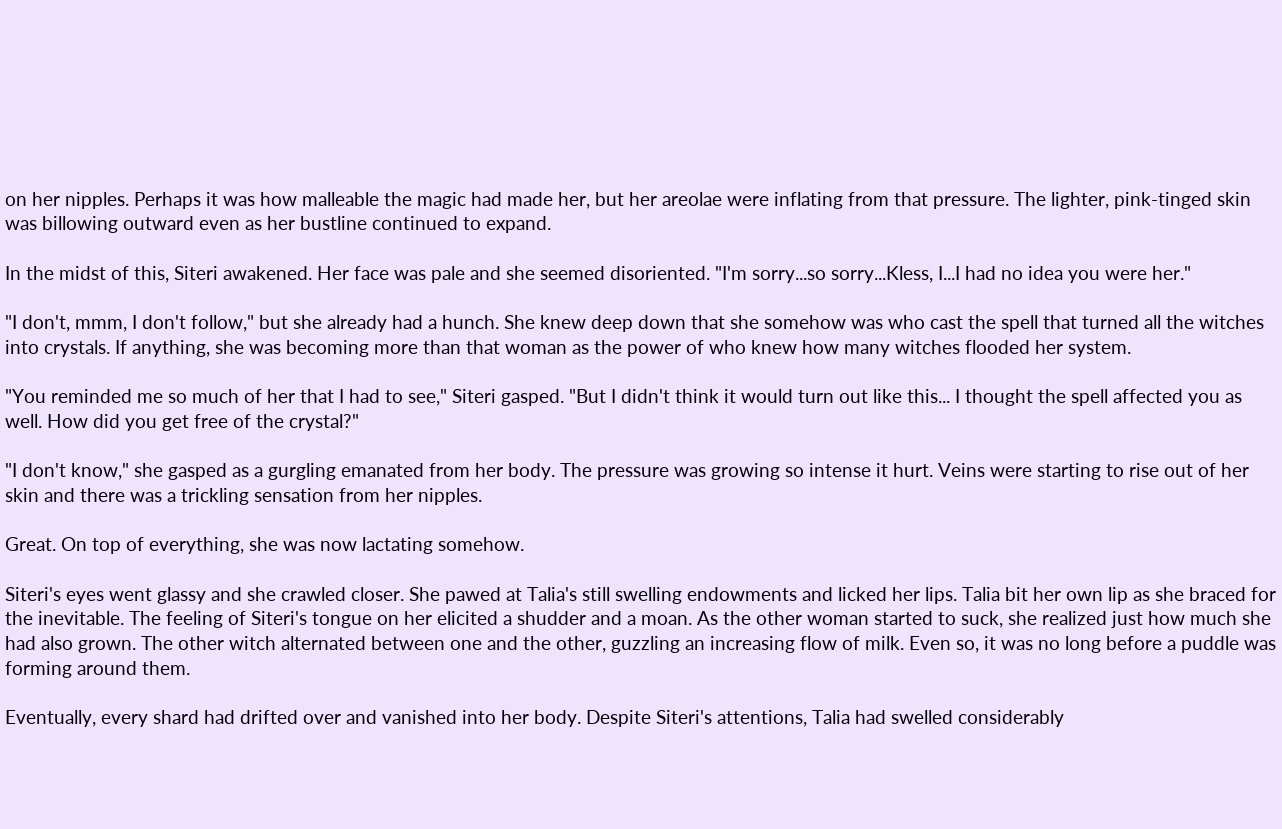on her nipples. Perhaps it was how malleable the magic had made her, but her areolae were inflating from that pressure. The lighter, pink-tinged skin was billowing outward even as her bustline continued to expand.

In the midst of this, Siteri awakened. Her face was pale and she seemed disoriented. "I'm sorry...so sorry...Kless, I...I had no idea you were her."

"I don't, mmm, I don't follow," but she already had a hunch. She knew deep down that she somehow was who cast the spell that turned all the witches into crystals. If anything, she was becoming more than that woman as the power of who knew how many witches flooded her system.

"You reminded me so much of her that I had to see," Siteri gasped. "But I didn't think it would turn out like this... I thought the spell affected you as well. How did you get free of the crystal?"

"I don't know," she gasped as a gurgling emanated from her body. The pressure was growing so intense it hurt. Veins were starting to rise out of her skin and there was a trickling sensation from her nipples.

Great. On top of everything, she was now lactating somehow.

Siteri's eyes went glassy and she crawled closer. She pawed at Talia's still swelling endowments and licked her lips. Talia bit her own lip as she braced for the inevitable. The feeling of Siteri's tongue on her elicited a shudder and a moan. As the other woman started to suck, she realized just how much she had also grown. The other witch alternated between one and the other, guzzling an increasing flow of milk. Even so, it was no long before a puddle was forming around them.

Eventually, every shard had drifted over and vanished into her body. Despite Siteri's attentions, Talia had swelled considerably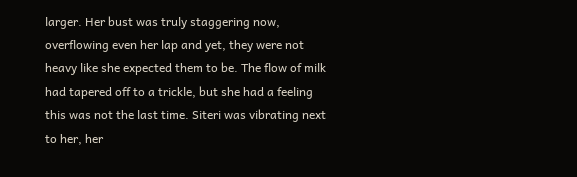larger. Her bust was truly staggering now, overflowing even her lap and yet, they were not heavy like she expected them to be. The flow of milk had tapered off to a trickle, but she had a feeling this was not the last time. Siteri was vibrating next to her, her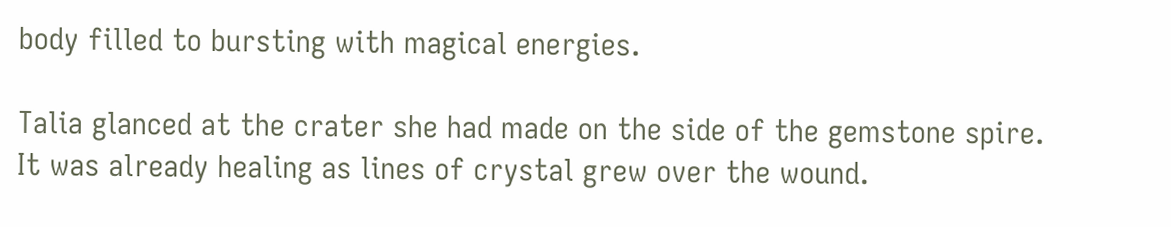body filled to bursting with magical energies.

Talia glanced at the crater she had made on the side of the gemstone spire. It was already healing as lines of crystal grew over the wound.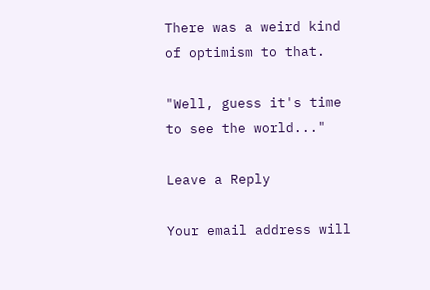There was a weird kind of optimism to that.

"Well, guess it's time to see the world..."

Leave a Reply

Your email address will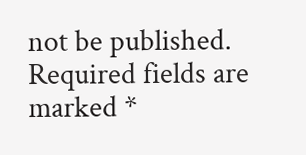not be published. Required fields are marked *